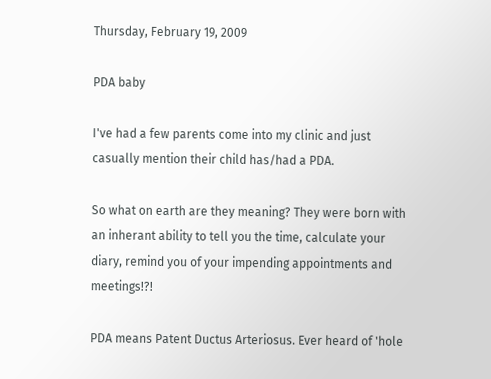Thursday, February 19, 2009

PDA baby

I've had a few parents come into my clinic and just casually mention their child has/had a PDA.

So what on earth are they meaning? They were born with an inherant ability to tell you the time, calculate your diary, remind you of your impending appointments and meetings!?!

PDA means Patent Ductus Arteriosus. Ever heard of 'hole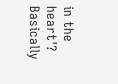in the heart'? Basically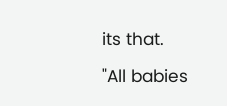its that.

"All babies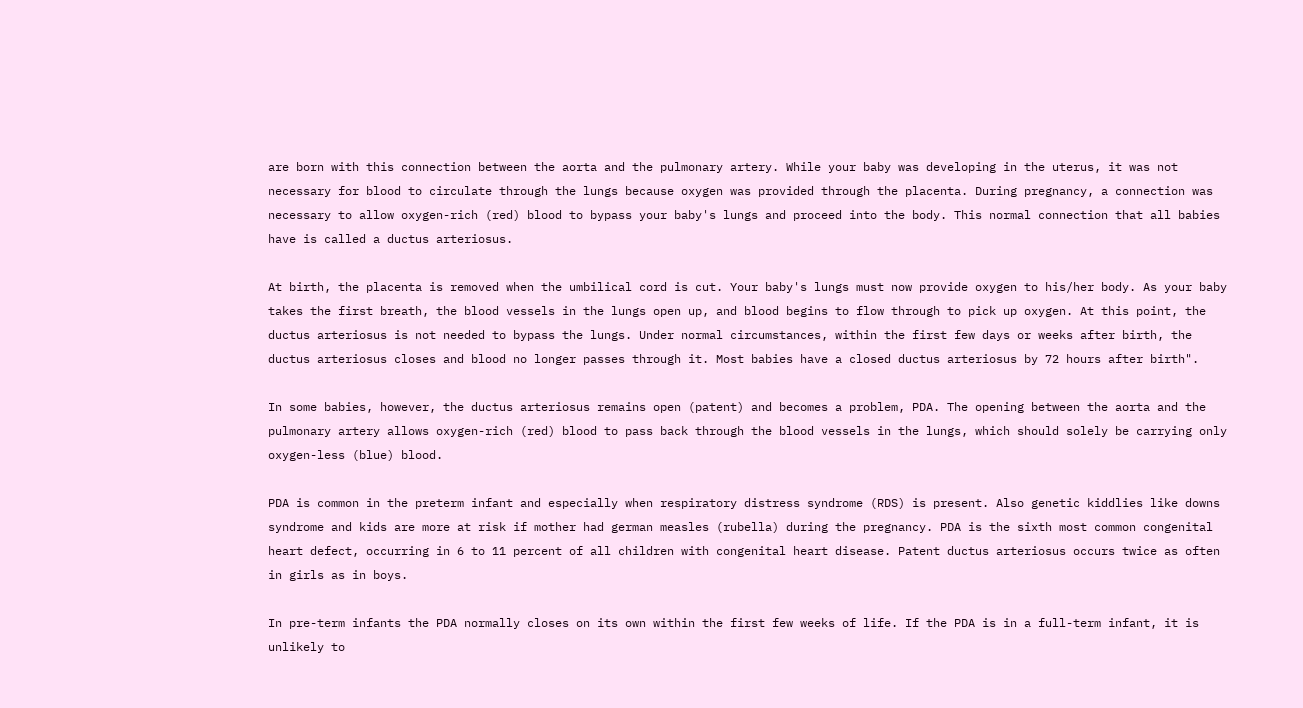are born with this connection between the aorta and the pulmonary artery. While your baby was developing in the uterus, it was not necessary for blood to circulate through the lungs because oxygen was provided through the placenta. During pregnancy, a connection was necessary to allow oxygen-rich (red) blood to bypass your baby's lungs and proceed into the body. This normal connection that all babies have is called a ductus arteriosus.

At birth, the placenta is removed when the umbilical cord is cut. Your baby's lungs must now provide oxygen to his/her body. As your baby takes the first breath, the blood vessels in the lungs open up, and blood begins to flow through to pick up oxygen. At this point, the ductus arteriosus is not needed to bypass the lungs. Under normal circumstances, within the first few days or weeks after birth, the ductus arteriosus closes and blood no longer passes through it. Most babies have a closed ductus arteriosus by 72 hours after birth".

In some babies, however, the ductus arteriosus remains open (patent) and becomes a problem, PDA. The opening between the aorta and the pulmonary artery allows oxygen-rich (red) blood to pass back through the blood vessels in the lungs, which should solely be carrying only oxygen-less (blue) blood.

PDA is common in the preterm infant and especially when respiratory distress syndrome (RDS) is present. Also genetic kiddlies like downs syndrome and kids are more at risk if mother had german measles (rubella) during the pregnancy. PDA is the sixth most common congenital heart defect, occurring in 6 to 11 percent of all children with congenital heart disease. Patent ductus arteriosus occurs twice as often in girls as in boys.

In pre-term infants the PDA normally closes on its own within the first few weeks of life. If the PDA is in a full-term infant, it is unlikely to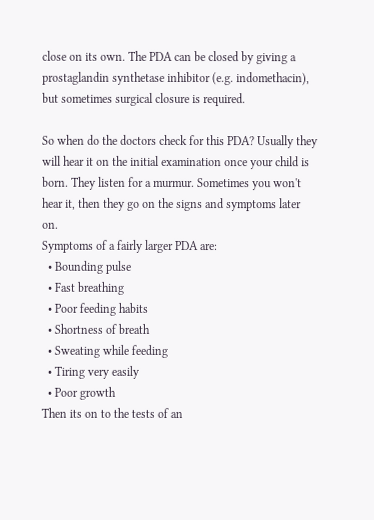close on its own. The PDA can be closed by giving a prostaglandin synthetase inhibitor (e.g. indomethacin), but sometimes surgical closure is required.

So when do the doctors check for this PDA? Usually they will hear it on the initial examination once your child is born. They listen for a murmur. Sometimes you won't hear it, then they go on the signs and symptoms later on.
Symptoms of a fairly larger PDA are:
  • Bounding pulse
  • Fast breathing
  • Poor feeding habits
  • Shortness of breath
  • Sweating while feeding
  • Tiring very easily
  • Poor growth
Then its on to the tests of an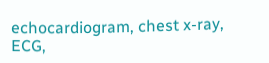echocardiogram, chest x-ray, ECG,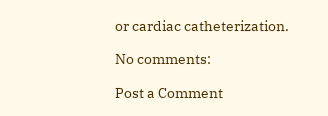or cardiac catheterization.

No comments:

Post a Comment